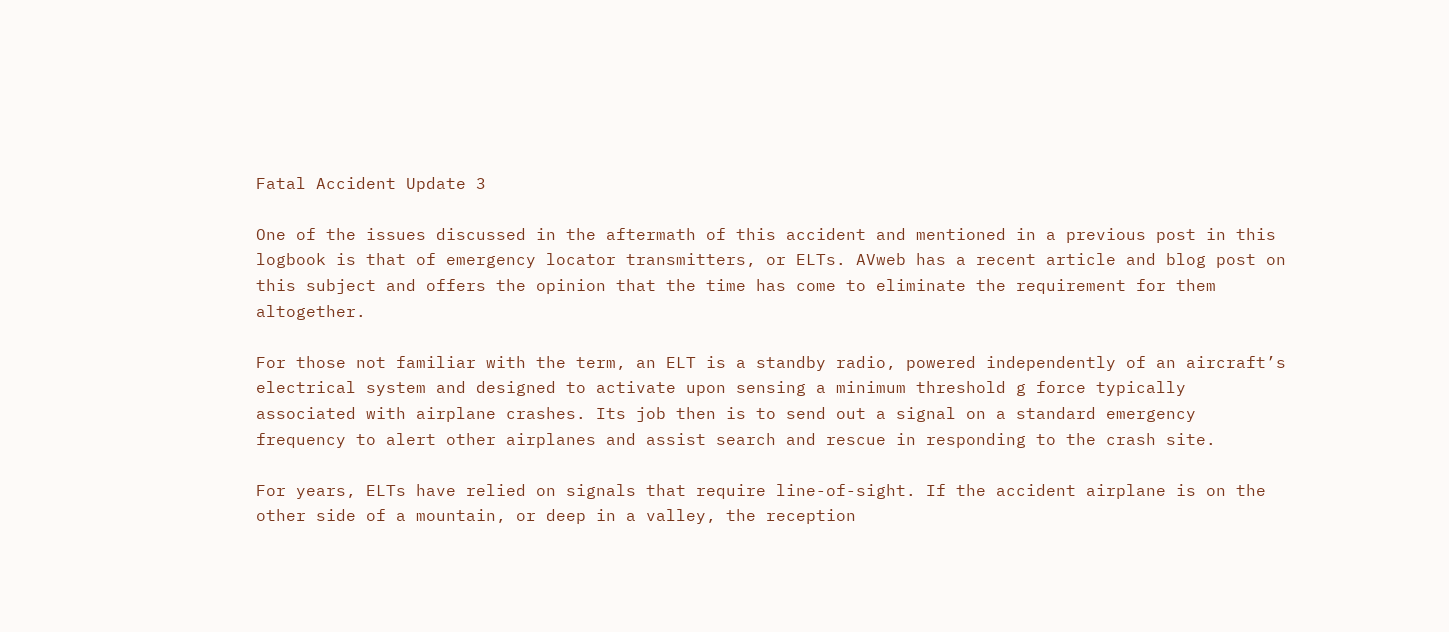Fatal Accident Update 3

One of the issues discussed in the aftermath of this accident and mentioned in a previous post in this logbook is that of emergency locator transmitters, or ELTs. AVweb has a recent article and blog post on this subject and offers the opinion that the time has come to eliminate the requirement for them altogether.

For those not familiar with the term, an ELT is a standby radio, powered independently of an aircraft’s electrical system and designed to activate upon sensing a minimum threshold g force typically associated with airplane crashes. Its job then is to send out a signal on a standard emergency frequency to alert other airplanes and assist search and rescue in responding to the crash site.

For years, ELTs have relied on signals that require line-of-sight. If the accident airplane is on the other side of a mountain, or deep in a valley, the reception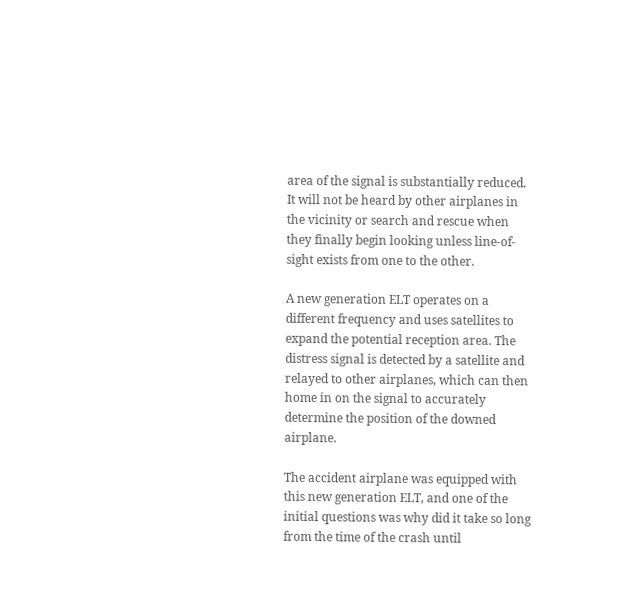area of the signal is substantially reduced. It will not be heard by other airplanes in the vicinity or search and rescue when they finally begin looking unless line-of-sight exists from one to the other.

A new generation ELT operates on a different frequency and uses satellites to expand the potential reception area. The distress signal is detected by a satellite and relayed to other airplanes, which can then home in on the signal to accurately determine the position of the downed airplane.

The accident airplane was equipped with this new generation ELT, and one of the initial questions was why did it take so long from the time of the crash until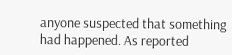anyone suspected that something had happened. As reported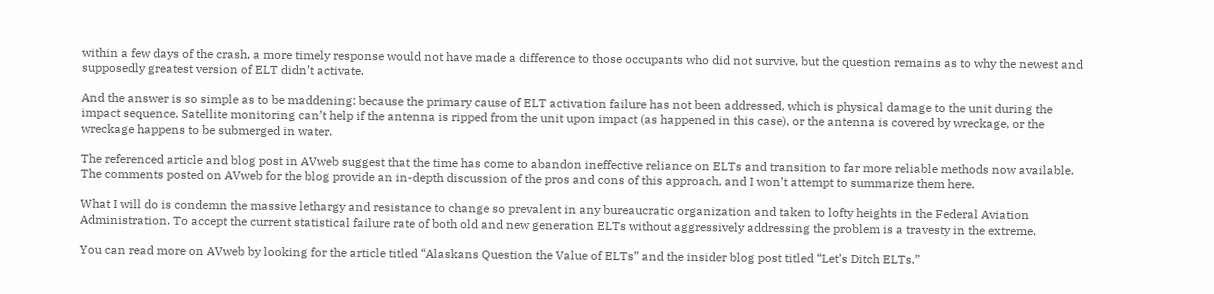within a few days of the crash, a more timely response would not have made a difference to those occupants who did not survive, but the question remains as to why the newest and supposedly greatest version of ELT didn’t activate.

And the answer is so simple as to be maddening: because the primary cause of ELT activation failure has not been addressed, which is physical damage to the unit during the impact sequence. Satellite monitoring can’t help if the antenna is ripped from the unit upon impact (as happened in this case), or the antenna is covered by wreckage, or the wreckage happens to be submerged in water.

The referenced article and blog post in AVweb suggest that the time has come to abandon ineffective reliance on ELTs and transition to far more reliable methods now available. The comments posted on AVweb for the blog provide an in-depth discussion of the pros and cons of this approach, and I won’t attempt to summarize them here.

What I will do is condemn the massive lethargy and resistance to change so prevalent in any bureaucratic organization and taken to lofty heights in the Federal Aviation Administration. To accept the current statistical failure rate of both old and new generation ELTs without aggressively addressing the problem is a travesty in the extreme.

You can read more on AVweb by looking for the article titled “Alaskans Question the Value of ELTs” and the insider blog post titled “Let’s Ditch ELTs.”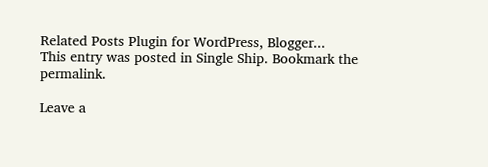Related Posts Plugin for WordPress, Blogger...
This entry was posted in Single Ship. Bookmark the permalink.

Leave a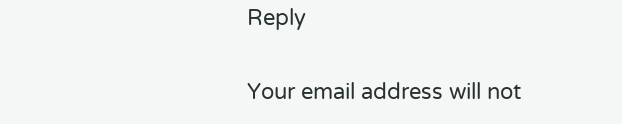Reply

Your email address will not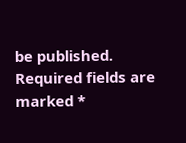be published. Required fields are marked *